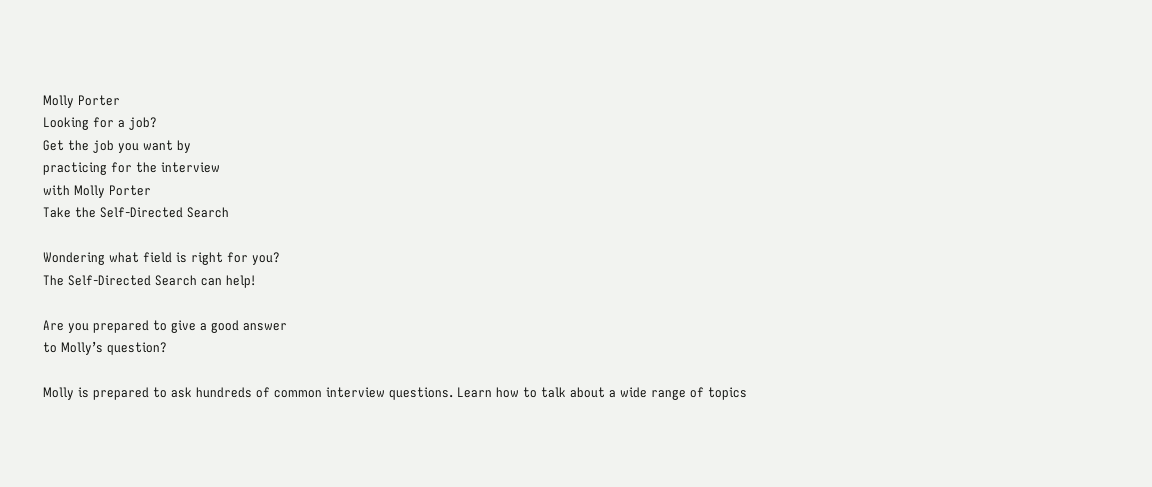Molly Porter
Looking for a job?
Get the job you want by
practicing for the interview
with Molly Porter
Take the Self-Directed Search

Wondering what field is right for you?
The Self-Directed Search can help!

Are you prepared to give a good answer
to Molly’s question?

Molly is prepared to ask hundreds of common interview questions. Learn how to talk about a wide range of topics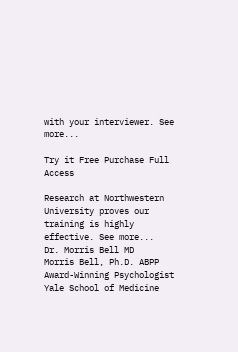with your interviewer. See more...

Try it Free Purchase Full Access

Research at Northwestern University proves our training is highly effective. See more...
Dr. Morris Bell MD
Morris Bell, Ph.D. ABPP
Award-Winning Psychologist
Yale School of Medicine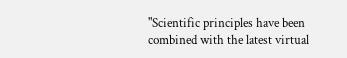"Scientific principles have been combined with the latest virtual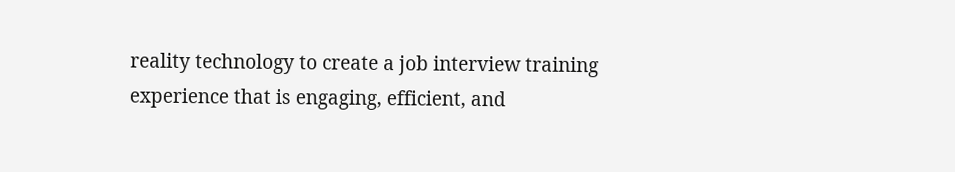reality technology to create a job interview training experience that is engaging, efficient, and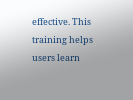effective. This training helps users learn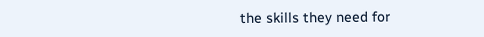the skills they need for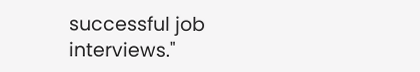successful job interviews."